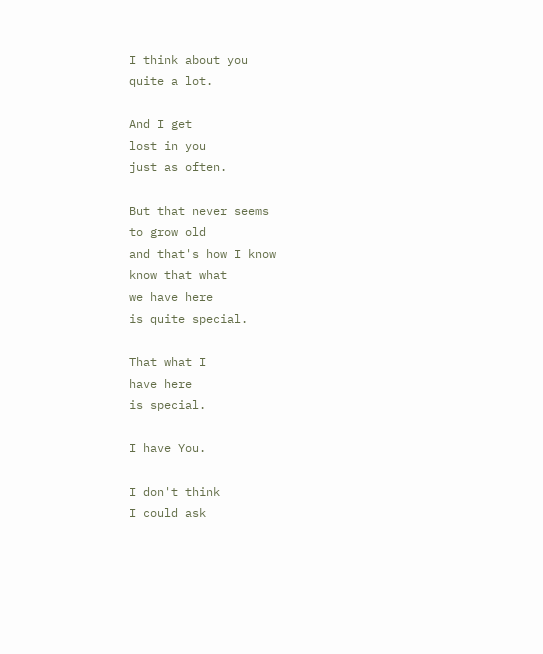I think about you
quite a lot.

And I get
lost in you
just as often.

But that never seems
to grow old
and that's how I know
know that what
we have here
is quite special.

That what I
have here
is special.

I have You.

I don't think
I could ask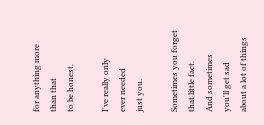for anything more
than that
to be honest.

I've really only
ever needed
just you.

Sometimes you forget
that little fact.
And sometimes
you'll get sad
about a lot of things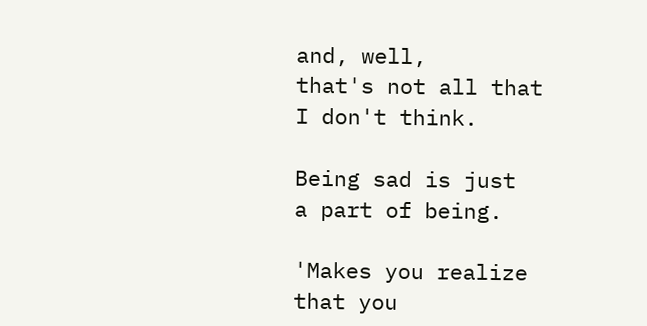and, well,
that's not all that
I don't think.

Being sad is just
a part of being.

'Makes you realize
that you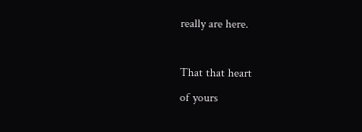really are here.

That that heart
of yours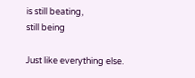is still beating,
still being

Just like everything else.